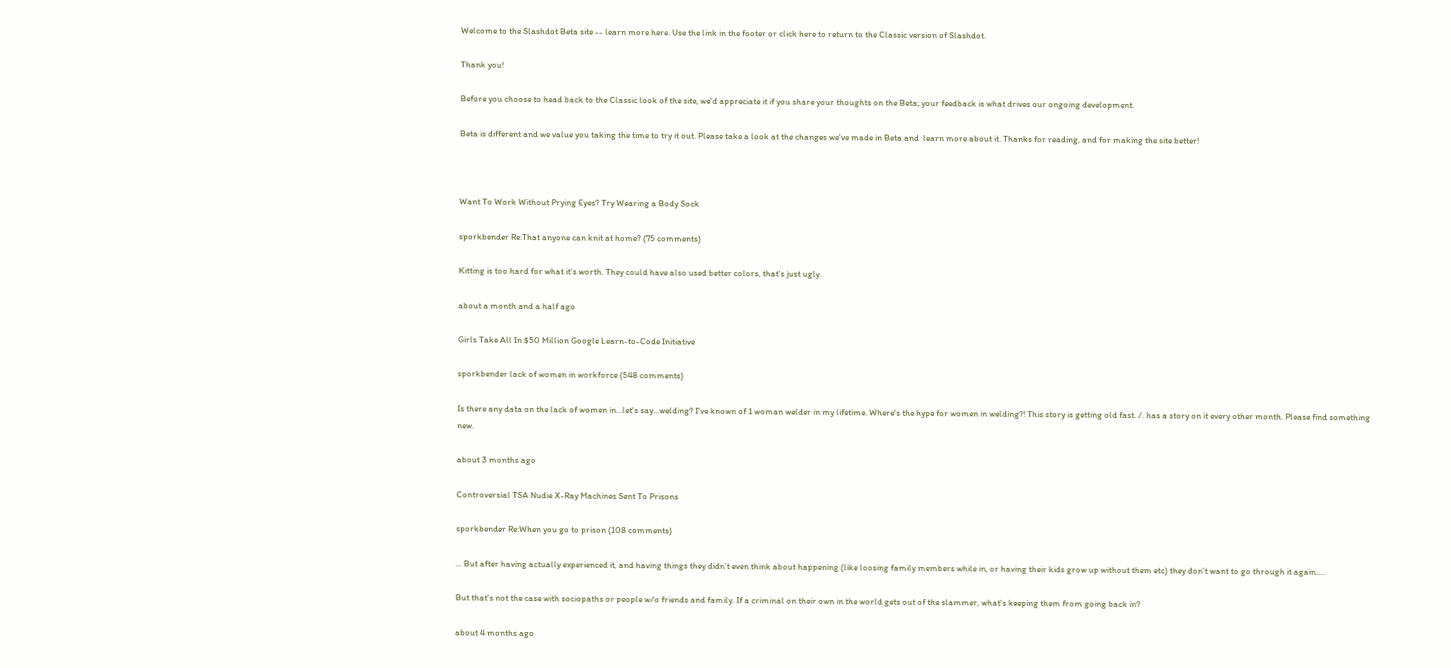Welcome to the Slashdot Beta site -- learn more here. Use the link in the footer or click here to return to the Classic version of Slashdot.

Thank you!

Before you choose to head back to the Classic look of the site, we'd appreciate it if you share your thoughts on the Beta; your feedback is what drives our ongoing development.

Beta is different and we value you taking the time to try it out. Please take a look at the changes we've made in Beta and  learn more about it. Thanks for reading, and for making the site better!



Want To Work Without Prying Eyes? Try Wearing a Body Sock

sporkbender Re:That anyone can knit at home? (75 comments)

Kitting is too hard for what it's worth. They could have also used better colors, that's just ugly.

about a month and a half ago

Girls Take All In $50 Million Google Learn-to-Code Initiative

sporkbender lack of women in workforce (548 comments)

Is there any data on the lack of women in...let's say...welding? I've known of 1 woman welder in my lifetime. Where's the hype for women in welding?! This story is getting old fast. /. has a story on it every other month. Please find something new.

about 3 months ago

Controversial TSA Nudie X-Ray Machines Sent To Prisons

sporkbender Re:When you go to prison (108 comments)

... But after having actually experienced it, and having things they didn't even think about happening (like loosing family members while in, or having their kids grow up without them etc) they don't want to go through it again.....

But that's not the case with sociopaths or people w/o friends and family. If a criminal on their own in the world gets out of the slammer, what's keeping them from going back in?

about 4 months ago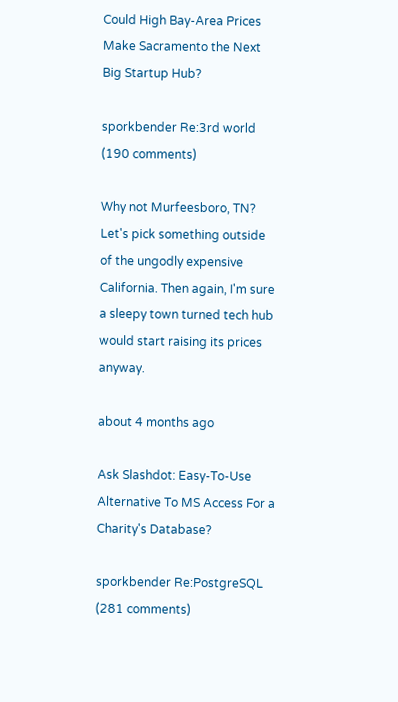Could High Bay-Area Prices Make Sacramento the Next Big Startup Hub?

sporkbender Re:3rd world (190 comments)

Why not Murfeesboro, TN? Let's pick something outside of the ungodly expensive California. Then again, I'm sure a sleepy town turned tech hub would start raising its prices anyway.

about 4 months ago

Ask Slashdot: Easy-To-Use Alternative To MS Access For a Charity's Database?

sporkbender Re:PostgreSQL (281 comments)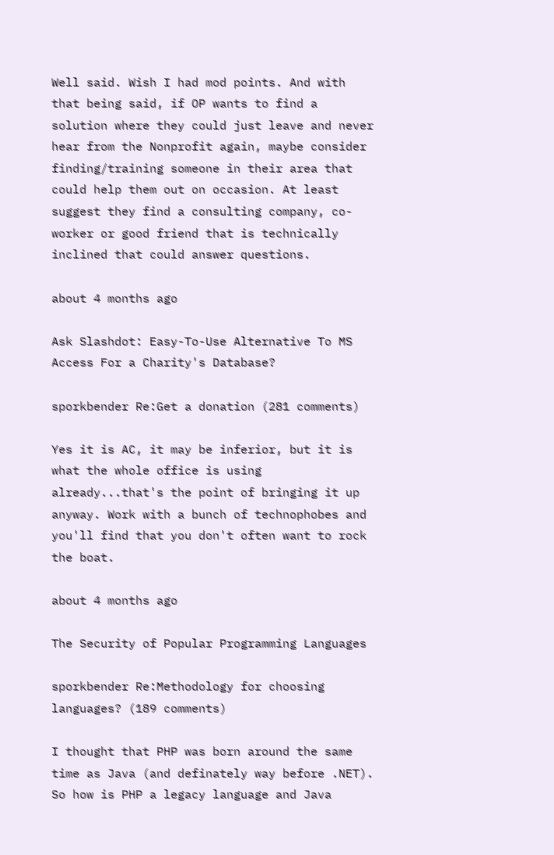Well said. Wish I had mod points. And with that being said, if OP wants to find a solution where they could just leave and never hear from the Nonprofit again, maybe consider finding/training someone in their area that could help them out on occasion. At least suggest they find a consulting company, co-worker or good friend that is technically inclined that could answer questions.

about 4 months ago

Ask Slashdot: Easy-To-Use Alternative To MS Access For a Charity's Database?

sporkbender Re:Get a donation (281 comments)

Yes it is AC, it may be inferior, but it is what the whole office is using already...that's the point of bringing it up anyway. Work with a bunch of technophobes and you'll find that you don't often want to rock the boat.

about 4 months ago

The Security of Popular Programming Languages

sporkbender Re:Methodology for choosing languages? (189 comments)

I thought that PHP was born around the same time as Java (and definately way before .NET). So how is PHP a legacy language and Java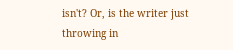isn't? Or, is the writer just throwing in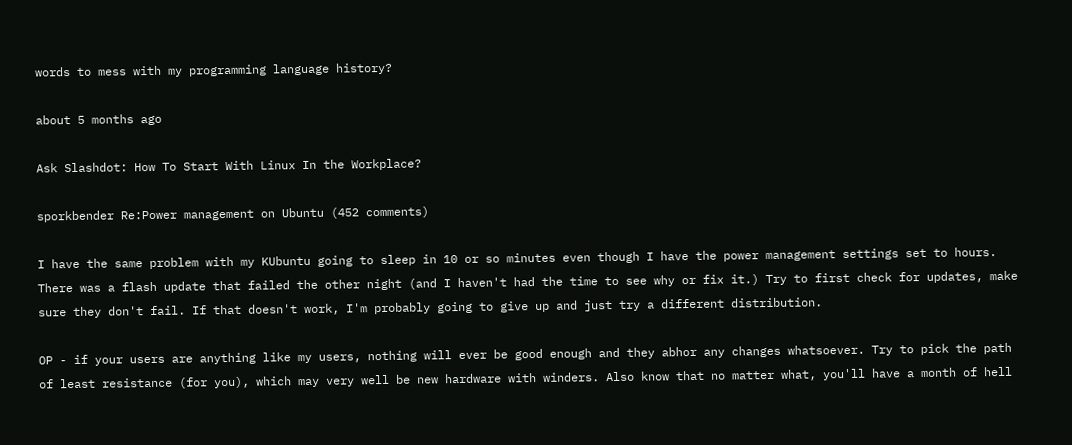words to mess with my programming language history?

about 5 months ago

Ask Slashdot: How To Start With Linux In the Workplace?

sporkbender Re:Power management on Ubuntu (452 comments)

I have the same problem with my KUbuntu going to sleep in 10 or so minutes even though I have the power management settings set to hours. There was a flash update that failed the other night (and I haven't had the time to see why or fix it.) Try to first check for updates, make sure they don't fail. If that doesn't work, I'm probably going to give up and just try a different distribution.

OP - if your users are anything like my users, nothing will ever be good enough and they abhor any changes whatsoever. Try to pick the path of least resistance (for you), which may very well be new hardware with winders. Also know that no matter what, you'll have a month of hell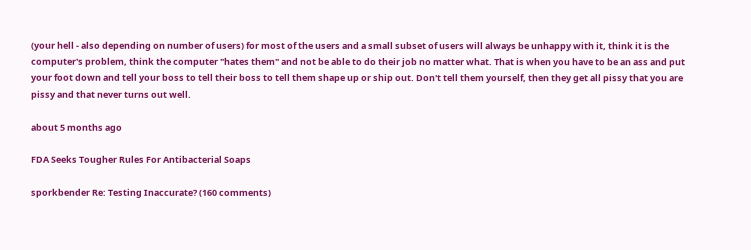(your hell - also depending on number of users) for most of the users and a small subset of users will always be unhappy with it, think it is the computer's problem, think the computer "hates them" and not be able to do their job no matter what. That is when you have to be an ass and put your foot down and tell your boss to tell their boss to tell them shape up or ship out. Don't tell them yourself, then they get all pissy that you are pissy and that never turns out well.

about 5 months ago

FDA Seeks Tougher Rules For Antibacterial Soaps

sporkbender Re: Testing Inaccurate? (160 comments)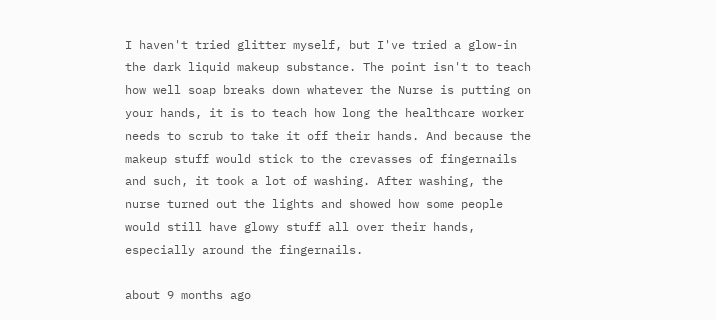I haven't tried glitter myself, but I've tried a glow-in the dark liquid makeup substance. The point isn't to teach how well soap breaks down whatever the Nurse is putting on your hands, it is to teach how long the healthcare worker needs to scrub to take it off their hands. And because the makeup stuff would stick to the crevasses of fingernails and such, it took a lot of washing. After washing, the nurse turned out the lights and showed how some people would still have glowy stuff all over their hands, especially around the fingernails.

about 9 months ago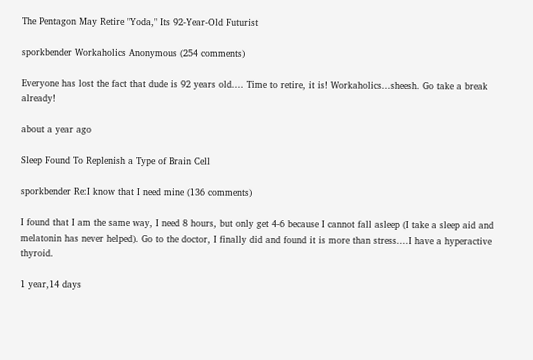The Pentagon May Retire "Yoda," Its 92-Year-Old Futurist

sporkbender Workaholics Anonymous (254 comments)

Everyone has lost the fact that dude is 92 years old.... Time to retire, it is! Workaholics...sheesh. Go take a break already!

about a year ago

Sleep Found To Replenish a Type of Brain Cell

sporkbender Re:I know that I need mine (136 comments)

I found that I am the same way, I need 8 hours, but only get 4-6 because I cannot fall asleep (I take a sleep aid and melatonin has never helped). Go to the doctor, I finally did and found it is more than stress....I have a hyperactive thyroid.

1 year,14 days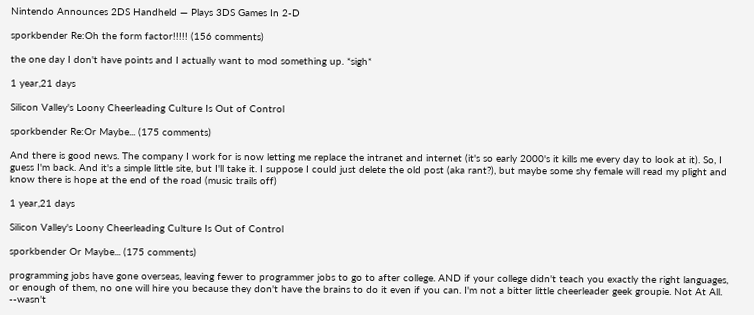Nintendo Announces 2DS Handheld — Plays 3DS Games In 2-D

sporkbender Re:Oh the form factor!!!!! (156 comments)

the one day I don't have points and I actually want to mod something up. *sigh*

1 year,21 days

Silicon Valley's Loony Cheerleading Culture Is Out of Control

sporkbender Re:Or Maybe... (175 comments)

And there is good news. The company I work for is now letting me replace the intranet and internet (it's so early 2000's it kills me every day to look at it). So, I guess I'm back. And it's a simple little site, but I'll take it. I suppose I could just delete the old post (aka rant?), but maybe some shy female will read my plight and know there is hope at the end of the road (music trails off)

1 year,21 days

Silicon Valley's Loony Cheerleading Culture Is Out of Control

sporkbender Or Maybe... (175 comments)

programming jobs have gone overseas, leaving fewer to programmer jobs to go to after college. AND if your college didn't teach you exactly the right languages, or enough of them, no one will hire you because they don't have the brains to do it even if you can. I'm not a bitter little cheerleader geek groupie. Not At All. --wasn't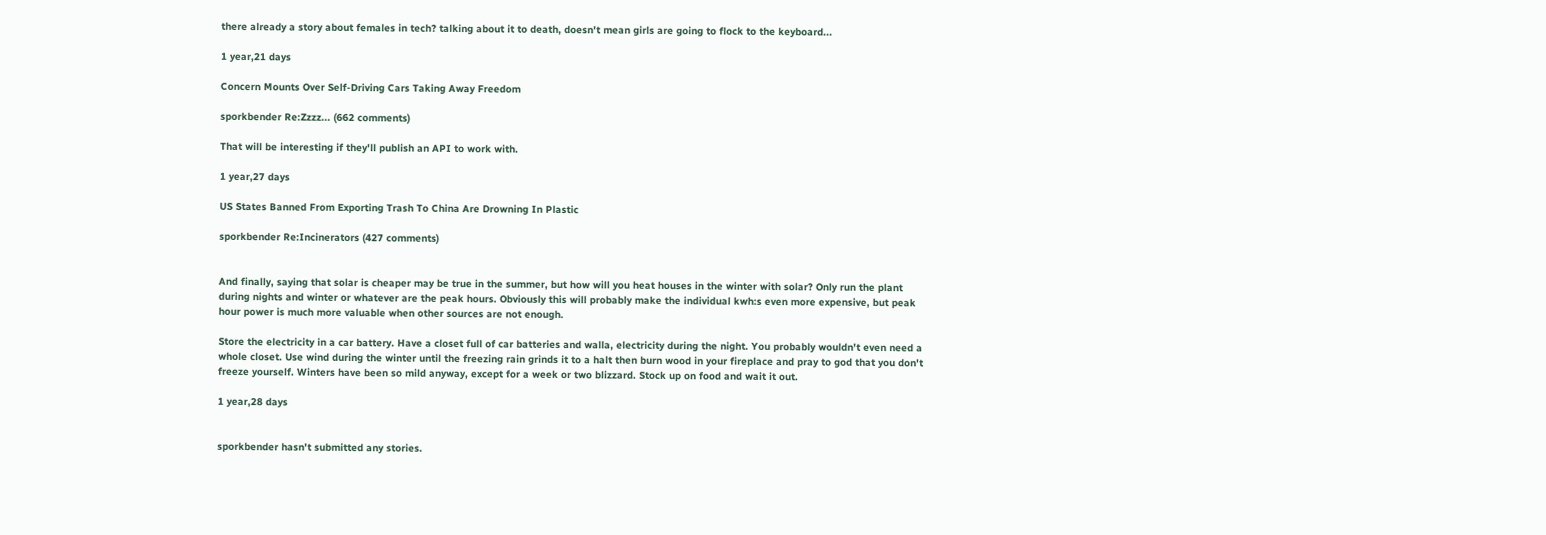there already a story about females in tech? talking about it to death, doesn't mean girls are going to flock to the keyboard...

1 year,21 days

Concern Mounts Over Self-Driving Cars Taking Away Freedom

sporkbender Re:Zzzz... (662 comments)

That will be interesting if they'll publish an API to work with.

1 year,27 days

US States Banned From Exporting Trash To China Are Drowning In Plastic

sporkbender Re:Incinerators (427 comments)


And finally, saying that solar is cheaper may be true in the summer, but how will you heat houses in the winter with solar? Only run the plant during nights and winter or whatever are the peak hours. Obviously this will probably make the individual kwh:s even more expensive, but peak hour power is much more valuable when other sources are not enough.

Store the electricity in a car battery. Have a closet full of car batteries and walla, electricity during the night. You probably wouldn't even need a whole closet. Use wind during the winter until the freezing rain grinds it to a halt then burn wood in your fireplace and pray to god that you don't freeze yourself. Winters have been so mild anyway, except for a week or two blizzard. Stock up on food and wait it out.

1 year,28 days


sporkbender hasn't submitted any stories.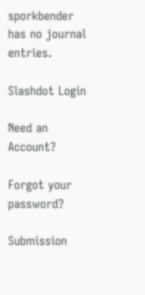sporkbender has no journal entries.

Slashdot Login

Need an Account?

Forgot your password?

Submission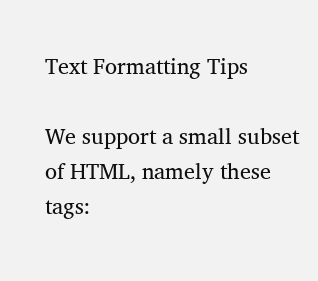Text Formatting Tips

We support a small subset of HTML, namely these tags: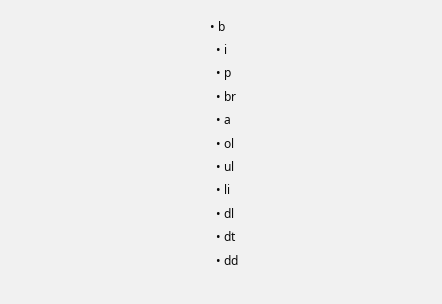• b
  • i
  • p
  • br
  • a
  • ol
  • ul
  • li
  • dl
  • dt
  • dd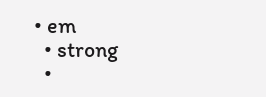• em
  • strong
  •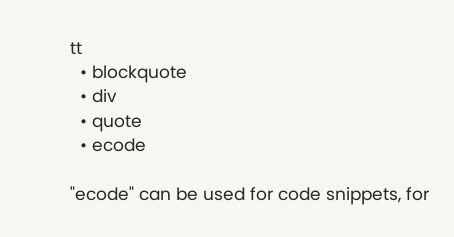tt
  • blockquote
  • div
  • quote
  • ecode

"ecode" can be used for code snippets, for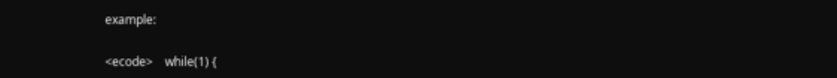example:

<ecode>    while(1) {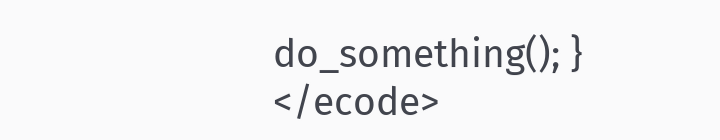do_something(); } </ecode>